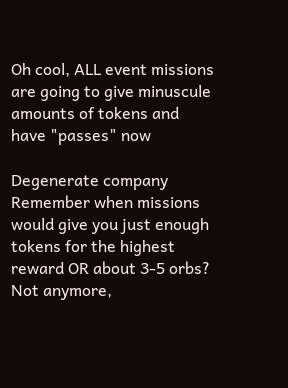Oh cool, ALL event missions are going to give minuscule amounts of tokens and have "passes" now

Degenerate company Remember when missions would give you just enough tokens for the highest reward OR about 3-5 orbs? Not anymore,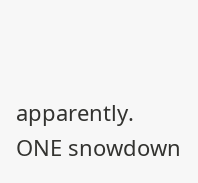apparently. ONE snowdown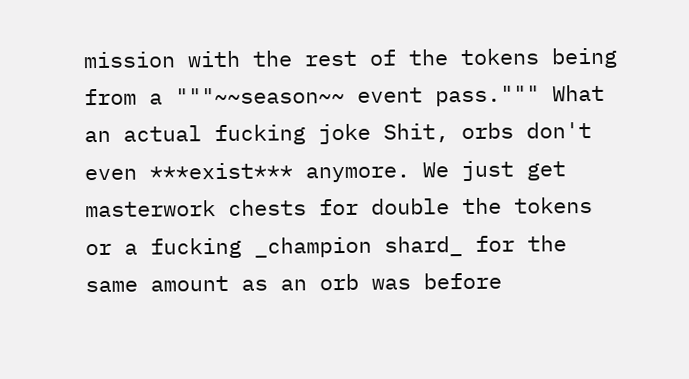mission with the rest of the tokens being from a """~~season~~ event pass.""" What an actual fucking joke Shit, orbs don't even ***exist*** anymore. We just get masterwork chests for double the tokens or a fucking _champion shard_ for the same amount as an orb was before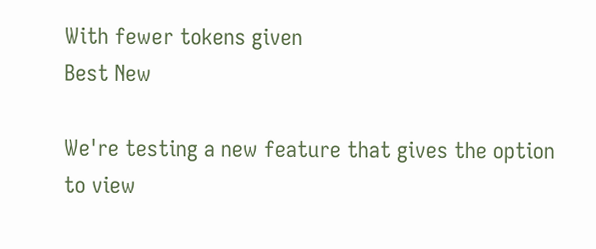With fewer tokens given
Best New

We're testing a new feature that gives the option to view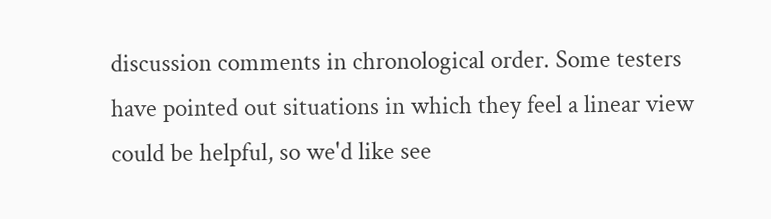discussion comments in chronological order. Some testers have pointed out situations in which they feel a linear view could be helpful, so we'd like see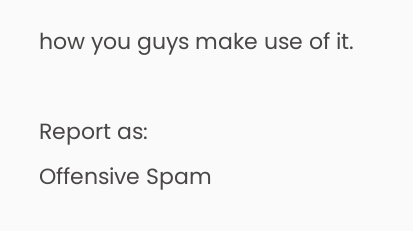how you guys make use of it.

Report as:
Offensive Spam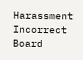Harassment Incorrect Board